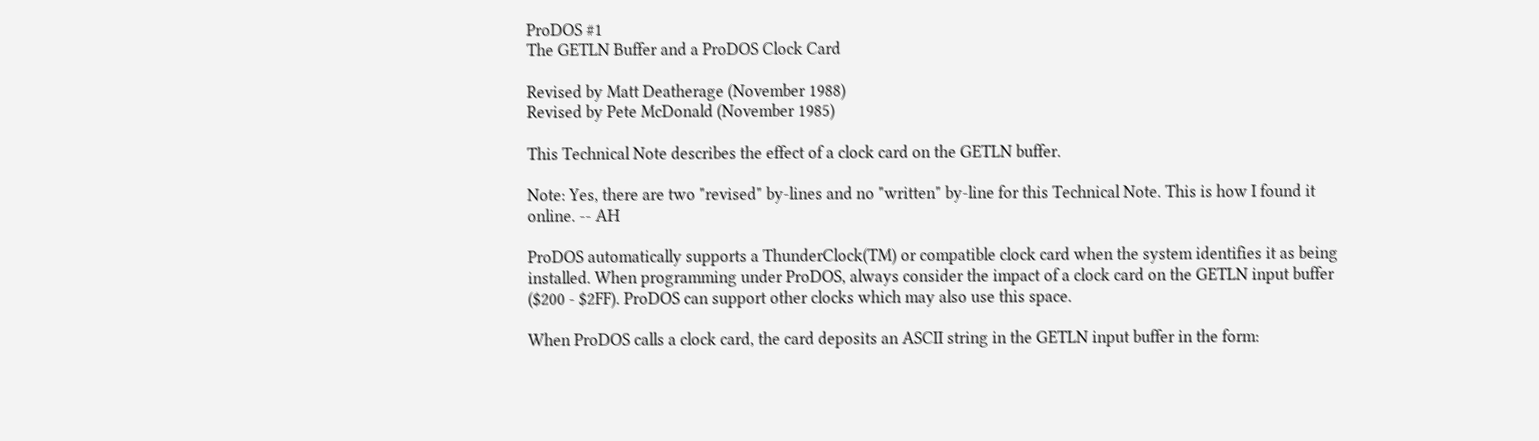ProDOS #1
The GETLN Buffer and a ProDOS Clock Card

Revised by Matt Deatherage (November 1988)
Revised by Pete McDonald (November 1985)

This Technical Note describes the effect of a clock card on the GETLN buffer.

Note: Yes, there are two "revised" by-lines and no "written" by-line for this Technical Note. This is how I found it online. -- AH

ProDOS automatically supports a ThunderClock(TM) or compatible clock card when the system identifies it as being installed. When programming under ProDOS, always consider the impact of a clock card on the GETLN input buffer ($200 - $2FF). ProDOS can support other clocks which may also use this space.

When ProDOS calls a clock card, the card deposits an ASCII string in the GETLN input buffer in the form: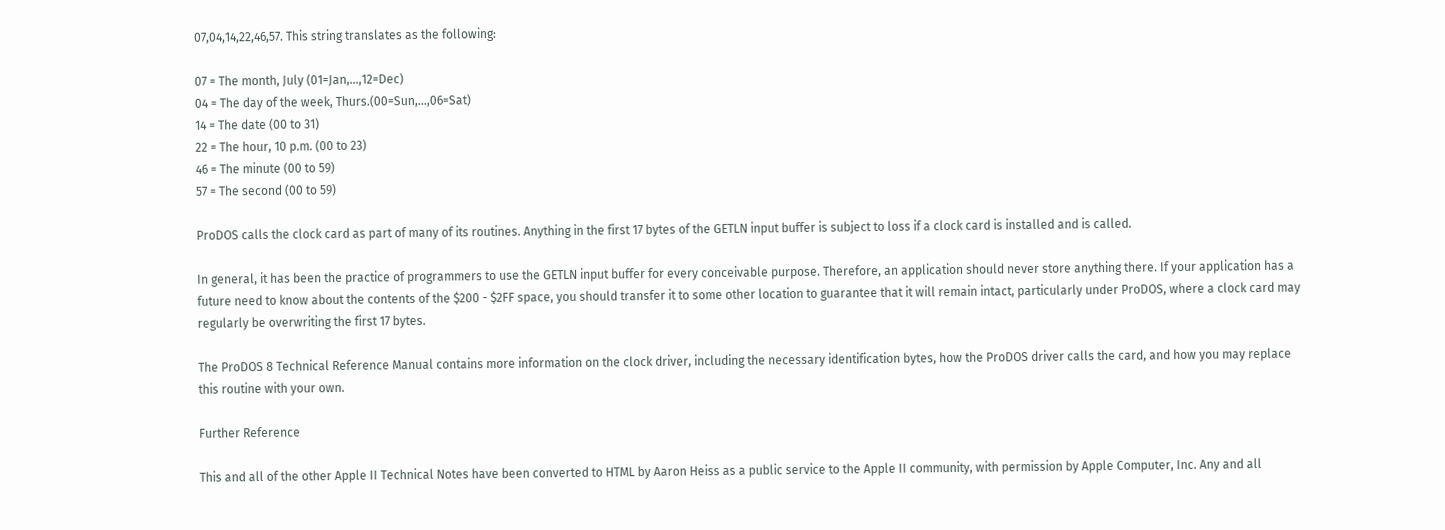07,04,14,22,46,57. This string translates as the following:

07 = The month, July (01=Jan,...,12=Dec)
04 = The day of the week, Thurs.(00=Sun,...,06=Sat)
14 = The date (00 to 31)
22 = The hour, 10 p.m. (00 to 23)
46 = The minute (00 to 59)
57 = The second (00 to 59)

ProDOS calls the clock card as part of many of its routines. Anything in the first 17 bytes of the GETLN input buffer is subject to loss if a clock card is installed and is called.

In general, it has been the practice of programmers to use the GETLN input buffer for every conceivable purpose. Therefore, an application should never store anything there. If your application has a future need to know about the contents of the $200 - $2FF space, you should transfer it to some other location to guarantee that it will remain intact, particularly under ProDOS, where a clock card may regularly be overwriting the first 17 bytes.

The ProDOS 8 Technical Reference Manual contains more information on the clock driver, including the necessary identification bytes, how the ProDOS driver calls the card, and how you may replace this routine with your own.

Further Reference

This and all of the other Apple II Technical Notes have been converted to HTML by Aaron Heiss as a public service to the Apple II community, with permission by Apple Computer, Inc. Any and all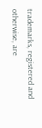trademarks, registered and otherwise, are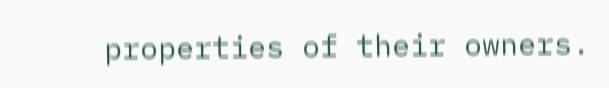properties of their owners.